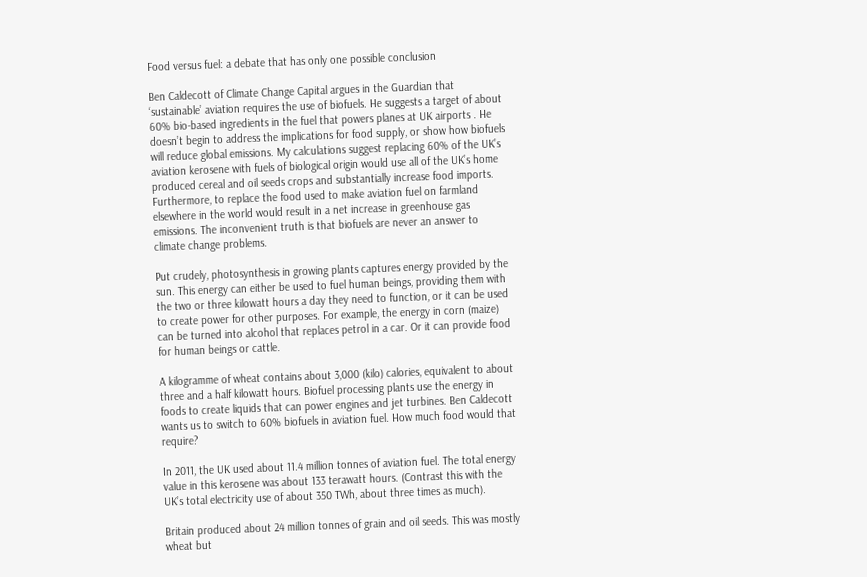Food versus fuel: a debate that has only one possible conclusion

Ben Caldecott of Climate Change Capital argues in the Guardian that ‘sustainable’ aviation requires the use of biofuels. He suggests a target of about 60% bio-based ingredients in the fuel that powers planes at UK airports . He doesn’t begin to address the implications for food supply, or show how biofuels will reduce global emissions. My calculations suggest replacing 60% of the UK’s aviation kerosene with fuels of biological origin would use all of the UK’s home produced cereal and oil seeds crops and substantially increase food imports. Furthermore, to replace the food used to make aviation fuel on farmland elsewhere in the world would result in a net increase in greenhouse gas emissions. The inconvenient truth is that biofuels are never an answer to climate change problems.

Put crudely, photosynthesis in growing plants captures energy provided by the sun. This energy can either be used to fuel human beings, providing them with the two or three kilowatt hours a day they need to function, or it can be used to create power for other purposes. For example, the energy in corn (maize) can be turned into alcohol that replaces petrol in a car. Or it can provide food for human beings or cattle.

A kilogramme of wheat contains about 3,000 (kilo) calories, equivalent to about three and a half kilowatt hours. Biofuel processing plants use the energy in foods to create liquids that can power engines and jet turbines. Ben Caldecott wants us to switch to 60% biofuels in aviation fuel. How much food would that require?

In 2011, the UK used about 11.4 million tonnes of aviation fuel. The total energy value in this kerosene was about 133 terawatt hours. (Contrast this with the UK’s total electricity use of about 350 TWh, about three times as much).

Britain produced about 24 million tonnes of grain and oil seeds. This was mostly wheat but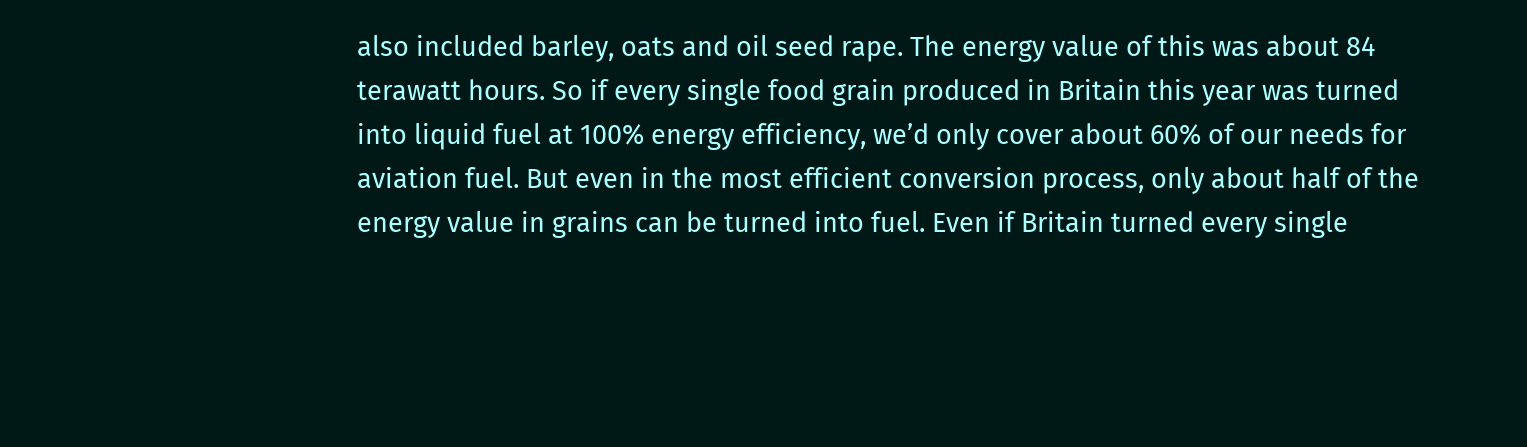also included barley, oats and oil seed rape. The energy value of this was about 84 terawatt hours. So if every single food grain produced in Britain this year was turned into liquid fuel at 100% energy efficiency, we’d only cover about 60% of our needs for aviation fuel. But even in the most efficient conversion process, only about half of the energy value in grains can be turned into fuel. Even if Britain turned every single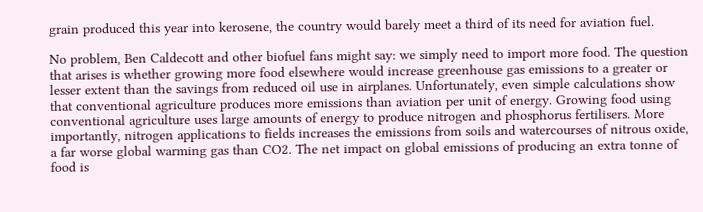grain produced this year into kerosene, the country would barely meet a third of its need for aviation fuel.

No problem, Ben Caldecott and other biofuel fans might say: we simply need to import more food. The question that arises is whether growing more food elsewhere would increase greenhouse gas emissions to a greater or lesser extent than the savings from reduced oil use in airplanes. Unfortunately, even simple calculations show that conventional agriculture produces more emissions than aviation per unit of energy. Growing food using conventional agriculture uses large amounts of energy to produce nitrogen and phosphorus fertilisers. More importantly, nitrogen applications to fields increases the emissions from soils and watercourses of nitrous oxide, a far worse global warming gas than CO2. The net impact on global emissions of producing an extra tonne of food is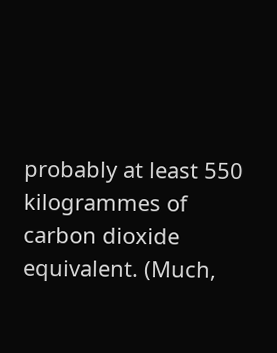probably at least 550 kilogrammes of carbon dioxide equivalent. (Much,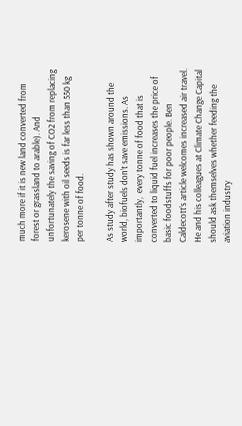much more if it is new land converted from forest or grassland to arable). And unfortunately the saving of CO2 from replacing kerosene with oil seeds is far less than 550 kg per tonne of food.

As study after study has shown around the world, biofuels don’t save emissions. As importantly,  every tonne of food that is converted to liquid fuel increases the price of basic foodstuffs for poor people. Ben Caldecott’s article welcomes increased air travel. He and his colleagues at Climate Change Capital should ask themselves whether feeding the aviation industry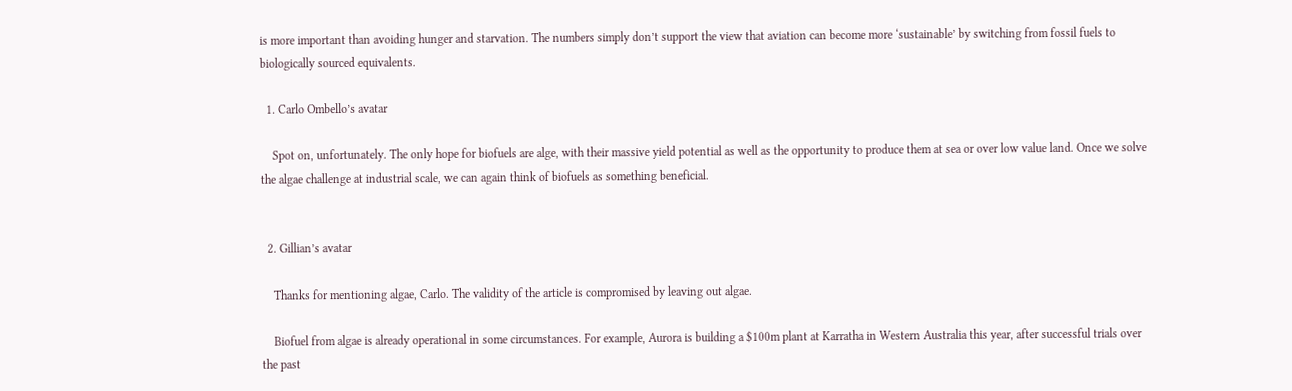is more important than avoiding hunger and starvation. The numbers simply don’t support the view that aviation can become more ‘sustainable’ by switching from fossil fuels to biologically sourced equivalents.

  1. Carlo Ombello’s avatar

    Spot on, unfortunately. The only hope for biofuels are alge, with their massive yield potential as well as the opportunity to produce them at sea or over low value land. Once we solve the algae challenge at industrial scale, we can again think of biofuels as something beneficial.


  2. Gillian’s avatar

    Thanks for mentioning algae, Carlo. The validity of the article is compromised by leaving out algae.

    Biofuel from algae is already operational in some circumstances. For example, Aurora is building a $100m plant at Karratha in Western Australia this year, after successful trials over the past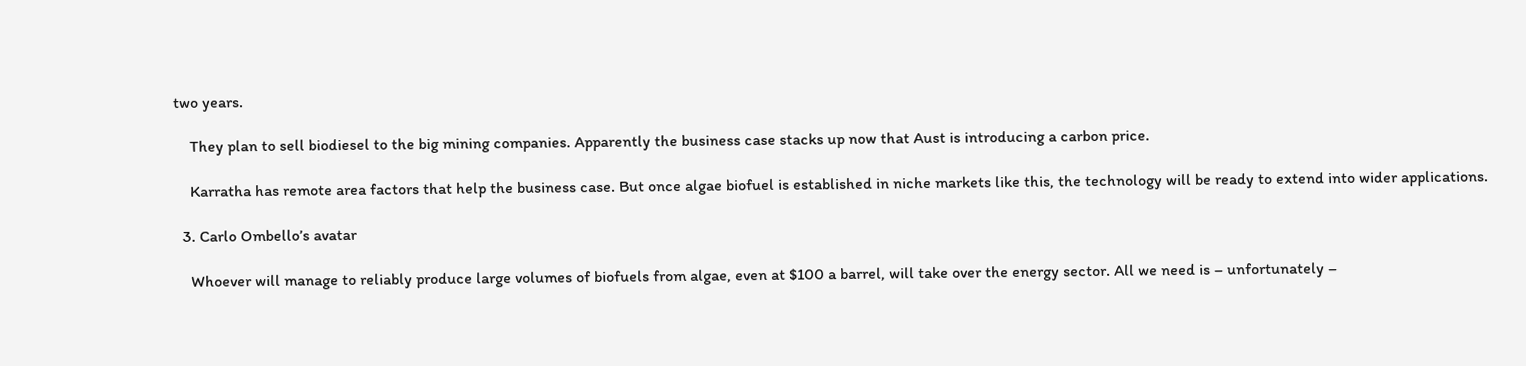two years.

    They plan to sell biodiesel to the big mining companies. Apparently the business case stacks up now that Aust is introducing a carbon price.

    Karratha has remote area factors that help the business case. But once algae biofuel is established in niche markets like this, the technology will be ready to extend into wider applications.

  3. Carlo Ombello’s avatar

    Whoever will manage to reliably produce large volumes of biofuels from algae, even at $100 a barrel, will take over the energy sector. All we need is – unfortunately –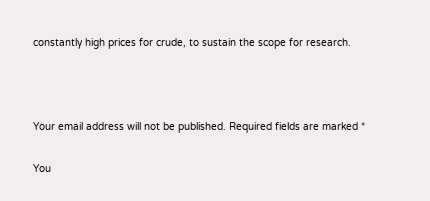constantly high prices for crude, to sustain the scope for research.



Your email address will not be published. Required fields are marked *

You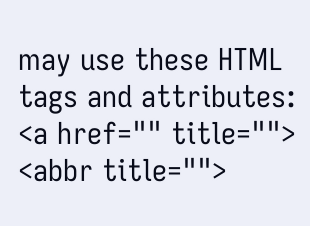may use these HTML tags and attributes: <a href="" title=""> <abbr title="">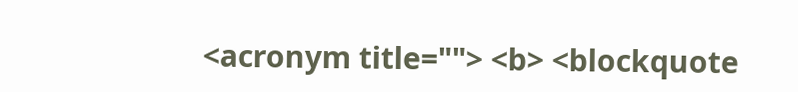<acronym title=""> <b> <blockquote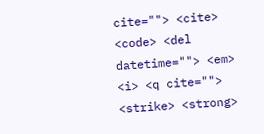cite=""> <cite> <code> <del datetime=""> <em> <i> <q cite=""> <strike> <strong>